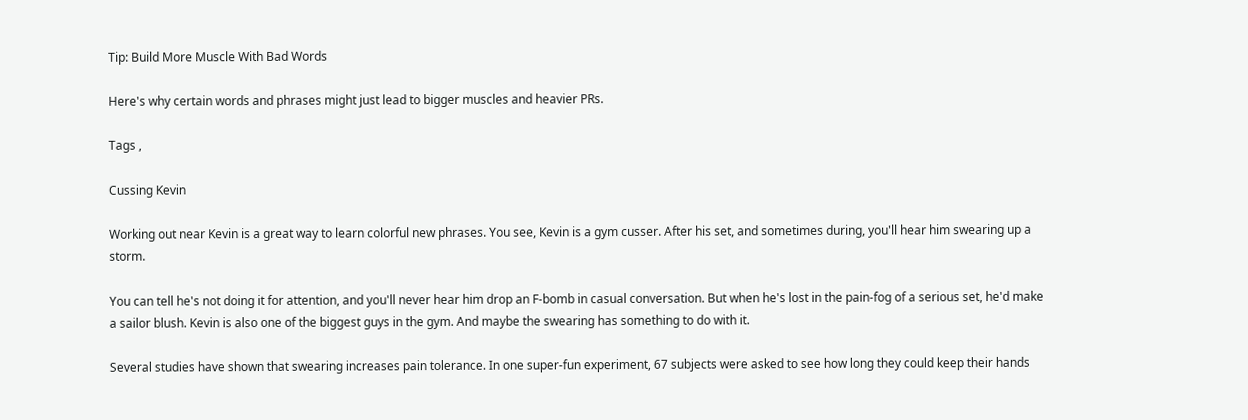Tip: Build More Muscle With Bad Words

Here's why certain words and phrases might just lead to bigger muscles and heavier PRs.

Tags ,

Cussing Kevin

Working out near Kevin is a great way to learn colorful new phrases. You see, Kevin is a gym cusser. After his set, and sometimes during, you'll hear him swearing up a storm.

You can tell he's not doing it for attention, and you'll never hear him drop an F-bomb in casual conversation. But when he's lost in the pain-fog of a serious set, he'd make a sailor blush. Kevin is also one of the biggest guys in the gym. And maybe the swearing has something to do with it.

Several studies have shown that swearing increases pain tolerance. In one super-fun experiment, 67 subjects were asked to see how long they could keep their hands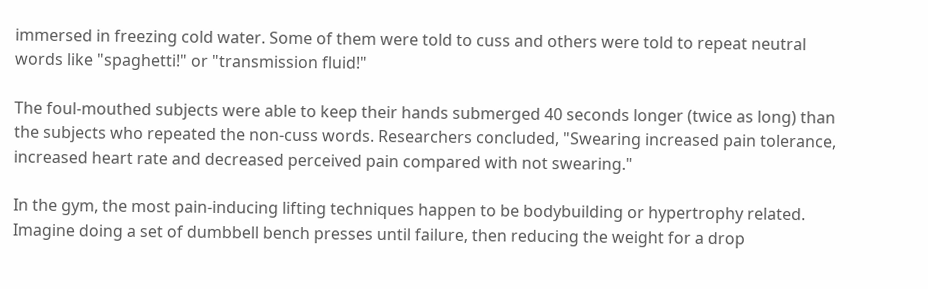immersed in freezing cold water. Some of them were told to cuss and others were told to repeat neutral words like "spaghetti!" or "transmission fluid!"

The foul-mouthed subjects were able to keep their hands submerged 40 seconds longer (twice as long) than the subjects who repeated the non-cuss words. Researchers concluded, "Swearing increased pain tolerance, increased heart rate and decreased perceived pain compared with not swearing."

In the gym, the most pain-inducing lifting techniques happen to be bodybuilding or hypertrophy related. Imagine doing a set of dumbbell bench presses until failure, then reducing the weight for a drop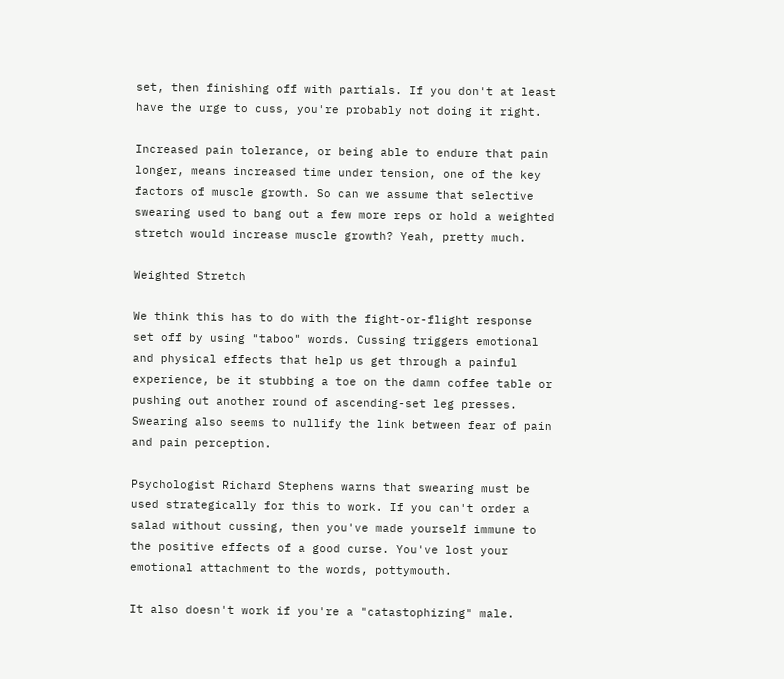set, then finishing off with partials. If you don't at least have the urge to cuss, you're probably not doing it right.

Increased pain tolerance, or being able to endure that pain longer, means increased time under tension, one of the key factors of muscle growth. So can we assume that selective swearing used to bang out a few more reps or hold a weighted stretch would increase muscle growth? Yeah, pretty much.

Weighted Stretch

We think this has to do with the fight-or-flight response set off by using "taboo" words. Cussing triggers emotional and physical effects that help us get through a painful experience, be it stubbing a toe on the damn coffee table or pushing out another round of ascending-set leg presses. Swearing also seems to nullify the link between fear of pain and pain perception.

Psychologist Richard Stephens warns that swearing must be used strategically for this to work. If you can't order a salad without cussing, then you've made yourself immune to the positive effects of a good curse. You've lost your emotional attachment to the words, pottymouth.

It also doesn't work if you're a "catastophizing" male.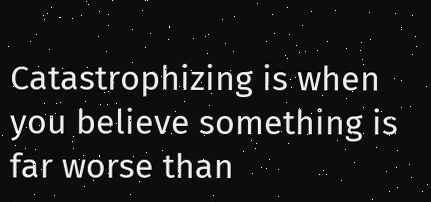Catastrophizing is when you believe something is far worse than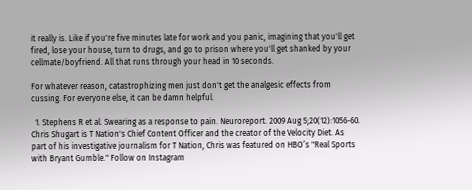it really is. Like if you're five minutes late for work and you panic, imagining that you'll get fired, lose your house, turn to drugs, and go to prison where you'll get shanked by your cellmate/boyfriend. All that runs through your head in 10 seconds.

For whatever reason, catastrophizing men just don't get the analgesic effects from cussing. For everyone else, it can be damn helpful.

  1. Stephens R et al. Swearing as a response to pain. Neuroreport. 2009 Aug 5;20(12):1056-60.
Chris Shugart is T Nation's Chief Content Officer and the creator of the Velocity Diet. As part of his investigative journalism for T Nation, Chris was featured on HBO’s "Real Sports with Bryant Gumble." Follow on Instagram